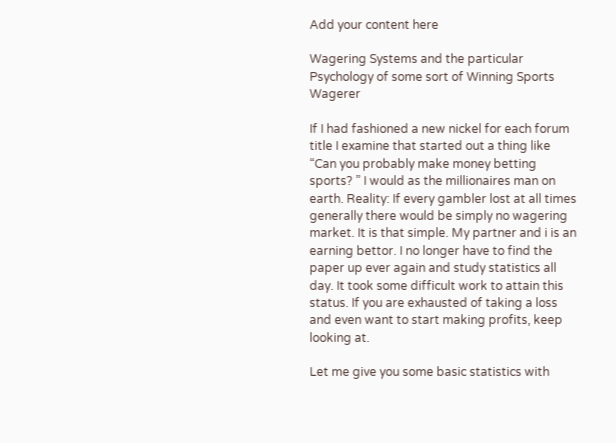Add your content here

Wagering Systems and the particular Psychology of some sort of Winning Sports Wagerer

If I had fashioned a new nickel for each forum title I examine that started out a thing like “Can you probably make money betting sports? ” I would as the millionaires man on earth. Reality: If every gambler lost at all times generally there would be simply no wagering market. It is that simple. My partner and i is an earning bettor. I no longer have to find the paper up ever again and study statistics all day. It took some difficult work to attain this status. If you are exhausted of taking a loss and even want to start making profits, keep looking at.

Let me give you some basic statistics with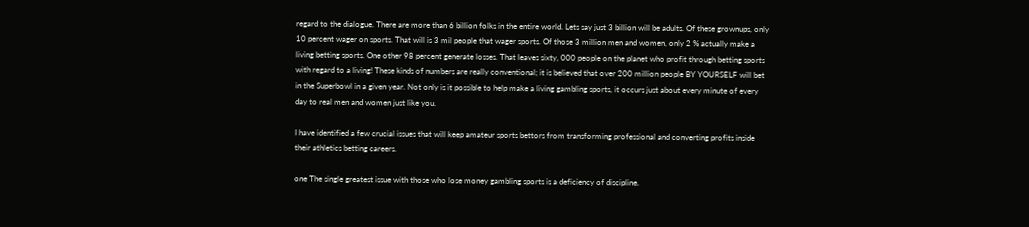regard to the dialogue. There are more than 6 billion folks in the entire world. Lets say just 3 billion will be adults. Of these grownups, only 10 percent wager on sports. That will is 3 mil people that wager sports. Of those 3 million men and women, only 2 % actually make a living betting sports. One other 98 percent generate losses. That leaves sixty, 000 people on the planet who profit through betting sports with regard to a living! These kinds of numbers are really conventional; it is believed that over 200 million people BY YOURSELF will bet in the Superbowl in a given year. Not only is it possible to help make a living gambling sports, it occurs just about every minute of every day to real men and women just like you.

I have identified a few crucial issues that will keep amateur sports bettors from transforming professional and converting profits inside their athletics betting careers.

one The single greatest issue with those who lose money gambling sports is a deficiency of discipline.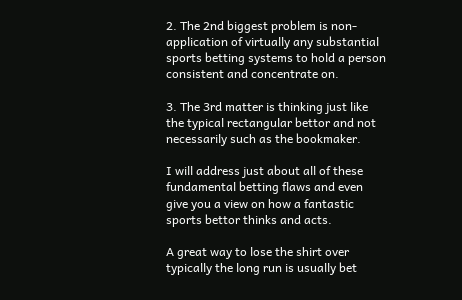2. The 2nd biggest problem is non-application of virtually any substantial sports betting systems to hold a person consistent and concentrate on.

3. The 3rd matter is thinking just like the typical rectangular bettor and not necessarily such as the bookmaker.

I will address just about all of these fundamental betting flaws and even give you a view on how a fantastic sports bettor thinks and acts.

A great way to lose the shirt over typically the long run is usually bet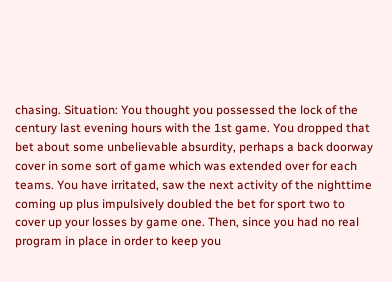chasing. Situation: You thought you possessed the lock of the century last evening hours with the 1st game. You dropped that bet about some unbelievable absurdity, perhaps a back doorway cover in some sort of game which was extended over for each teams. You have irritated, saw the next activity of the nighttime coming up plus impulsively doubled the bet for sport two to cover up your losses by game one. Then, since you had no real program in place in order to keep you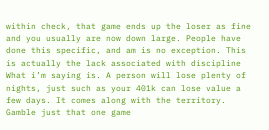within check, that game ends up the loser as fine and you usually are now down large. People have done this specific, and am is no exception. This is actually the lack associated with discipline What i’m saying is. A person will lose plenty of nights, just such as your 401k can lose value a few days. It comes along with the territory. Gamble just that one game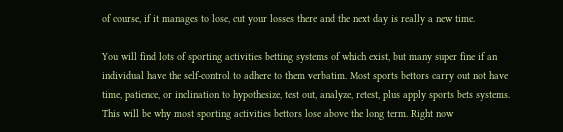of course, if it manages to lose, cut your losses there and the next day is really a new time.

You will find lots of sporting activities betting systems of which exist, but many super fine if an individual have the self-control to adhere to them verbatim. Most sports bettors carry out not have time, patience, or inclination to hypothesize, test out, analyze, retest, plus apply sports bets systems. This will be why most sporting activities bettors lose above the long term. Right now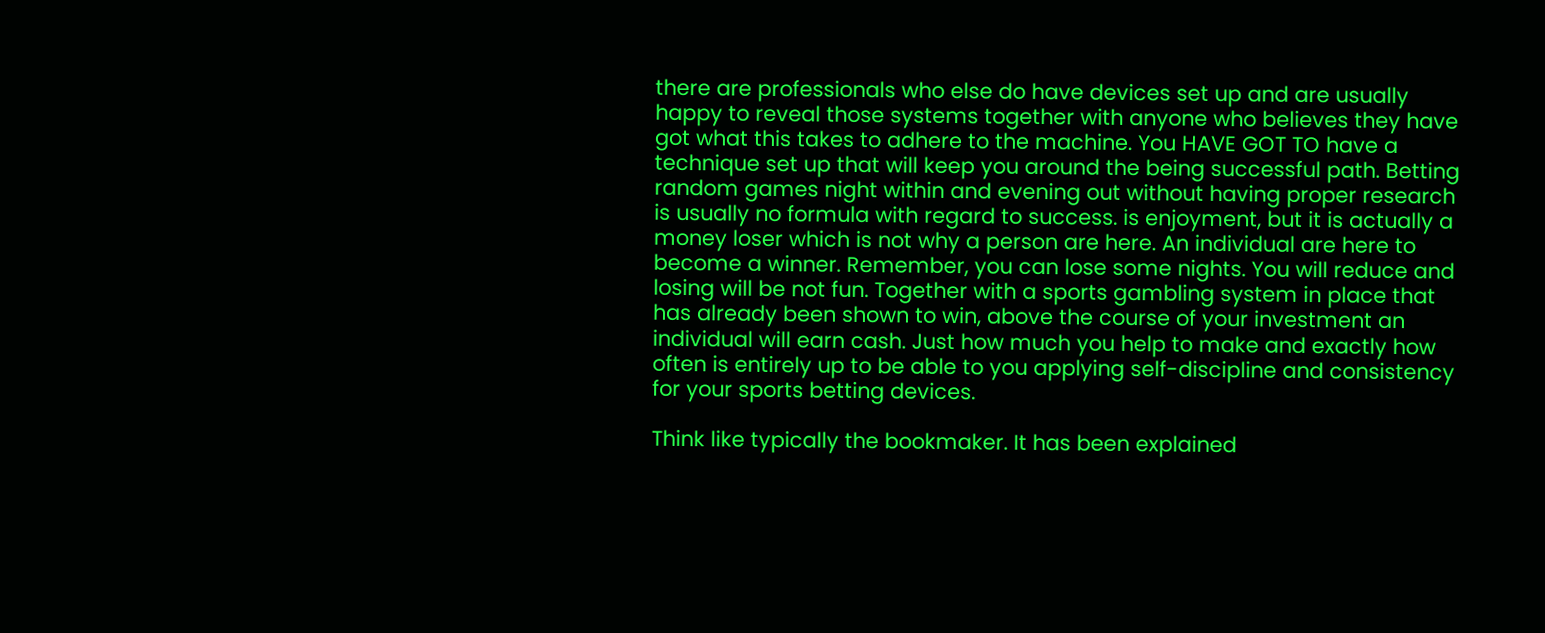there are professionals who else do have devices set up and are usually happy to reveal those systems together with anyone who believes they have got what this takes to adhere to the machine. You HAVE GOT TO have a technique set up that will keep you around the being successful path. Betting random games night within and evening out without having proper research is usually no formula with regard to success. is enjoyment, but it is actually a money loser which is not why a person are here. An individual are here to become a winner. Remember, you can lose some nights. You will reduce and losing will be not fun. Together with a sports gambling system in place that has already been shown to win, above the course of your investment an individual will earn cash. Just how much you help to make and exactly how often is entirely up to be able to you applying self-discipline and consistency for your sports betting devices.

Think like typically the bookmaker. It has been explained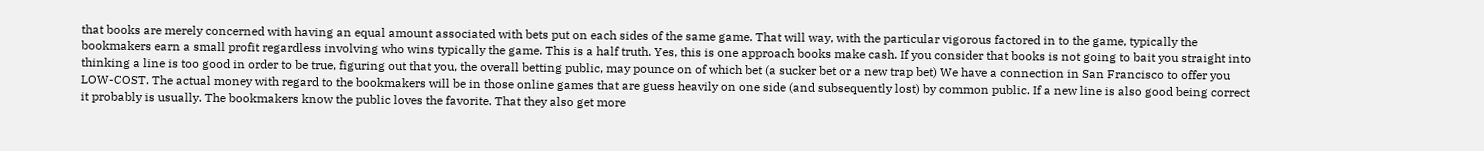that books are merely concerned with having an equal amount associated with bets put on each sides of the same game. That will way, with the particular vigorous factored in to the game, typically the bookmakers earn a small profit regardless involving who wins typically the game. This is a half truth. Yes, this is one approach books make cash. If you consider that books is not going to bait you straight into thinking a line is too good in order to be true, figuring out that you, the overall betting public, may pounce on of which bet (a sucker bet or a new trap bet) We have a connection in San Francisco to offer you LOW-COST. The actual money with regard to the bookmakers will be in those online games that are guess heavily on one side (and subsequently lost) by common public. If a new line is also good being correct it probably is usually. The bookmakers know the public loves the favorite. That they also get more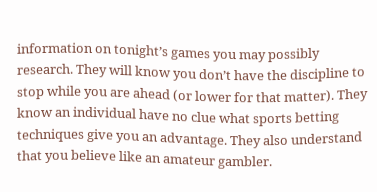information on tonight’s games you may possibly research. They will know you don’t have the discipline to stop while you are ahead (or lower for that matter). They know an individual have no clue what sports betting techniques give you an advantage. They also understand that you believe like an amateur gambler.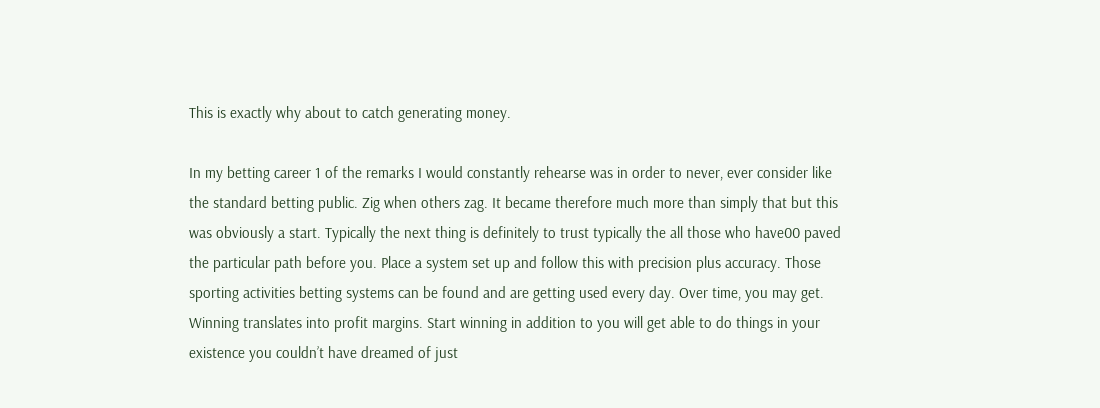This is exactly why about to catch generating money.

In my betting career 1 of the remarks I would constantly rehearse was in order to never, ever consider like the standard betting public. Zig when others zag. It became therefore much more than simply that but this was obviously a start. Typically the next thing is definitely to trust typically the all those who have00 paved the particular path before you. Place a system set up and follow this with precision plus accuracy. Those sporting activities betting systems can be found and are getting used every day. Over time, you may get. Winning translates into profit margins. Start winning in addition to you will get able to do things in your existence you couldn’t have dreamed of just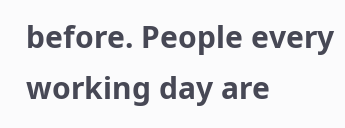before. People every working day are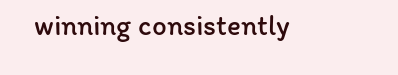winning consistently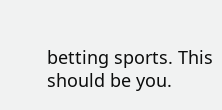betting sports. This should be you.